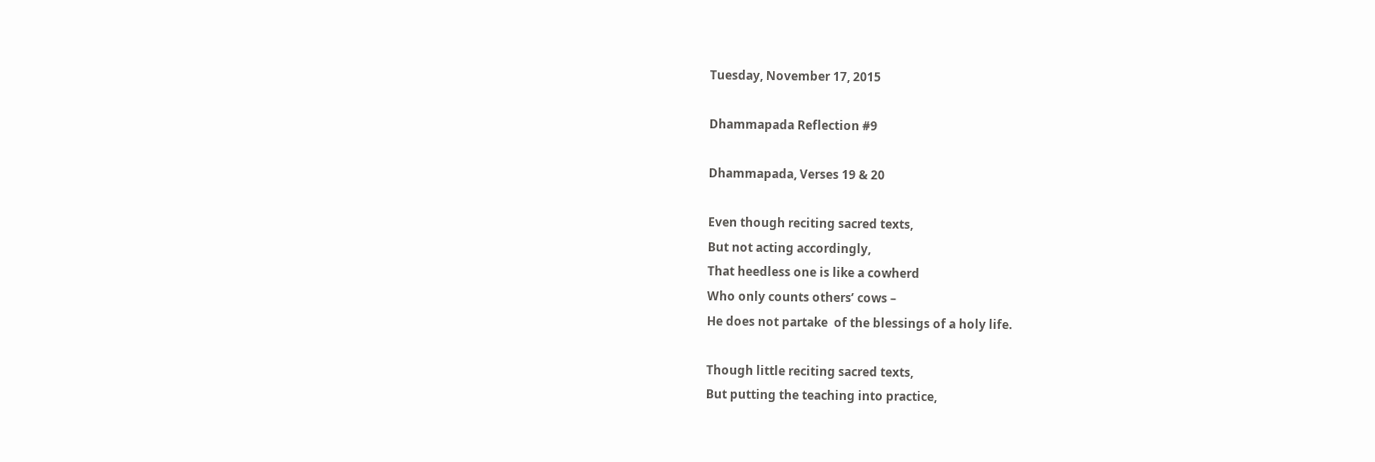Tuesday, November 17, 2015

Dhammapada Reflection #9

Dhammapada, Verses 19 & 20

Even though reciting sacred texts,
But not acting accordingly,
That heedless one is like a cowherd
Who only counts others’ cows –
He does not partake  of the blessings of a holy life.

Though little reciting sacred texts,
But putting the teaching into practice,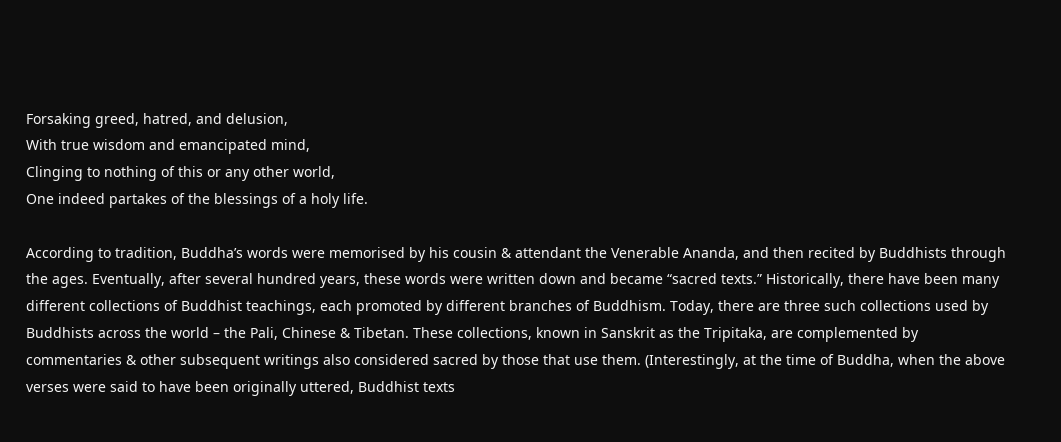Forsaking greed, hatred, and delusion,
With true wisdom and emancipated mind,
Clinging to nothing of this or any other world,
One indeed partakes of the blessings of a holy life.

According to tradition, Buddha’s words were memorised by his cousin & attendant the Venerable Ananda, and then recited by Buddhists through the ages. Eventually, after several hundred years, these words were written down and became “sacred texts.” Historically, there have been many different collections of Buddhist teachings, each promoted by different branches of Buddhism. Today, there are three such collections used by Buddhists across the world – the Pali, Chinese & Tibetan. These collections, known in Sanskrit as the Tripitaka, are complemented by commentaries & other subsequent writings also considered sacred by those that use them. (Interestingly, at the time of Buddha, when the above verses were said to have been originally uttered, Buddhist texts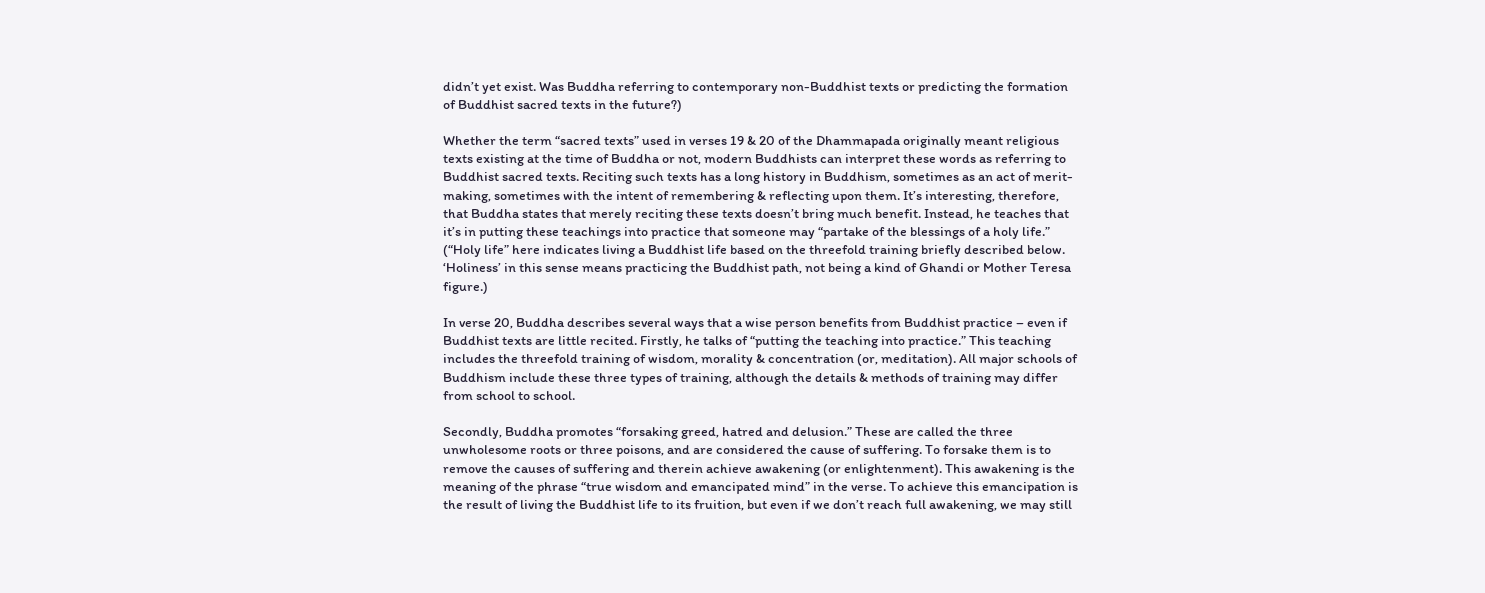didn’t yet exist. Was Buddha referring to contemporary non-Buddhist texts or predicting the formation of Buddhist sacred texts in the future?)

Whether the term “sacred texts” used in verses 19 & 20 of the Dhammapada originally meant religious texts existing at the time of Buddha or not, modern Buddhists can interpret these words as referring to Buddhist sacred texts. Reciting such texts has a long history in Buddhism, sometimes as an act of merit-making, sometimes with the intent of remembering & reflecting upon them. It’s interesting, therefore, that Buddha states that merely reciting these texts doesn’t bring much benefit. Instead, he teaches that it’s in putting these teachings into practice that someone may “partake of the blessings of a holy life.” (“Holy life” here indicates living a Buddhist life based on the threefold training briefly described below. ‘Holiness’ in this sense means practicing the Buddhist path, not being a kind of Ghandi or Mother Teresa figure.)

In verse 20, Buddha describes several ways that a wise person benefits from Buddhist practice – even if Buddhist texts are little recited. Firstly, he talks of “putting the teaching into practice.” This teaching includes the threefold training of wisdom, morality & concentration (or, meditation). All major schools of Buddhism include these three types of training, although the details & methods of training may differ from school to school.

Secondly, Buddha promotes “forsaking greed, hatred and delusion.” These are called the three unwholesome roots or three poisons, and are considered the cause of suffering. To forsake them is to remove the causes of suffering and therein achieve awakening (or enlightenment). This awakening is the meaning of the phrase “true wisdom and emancipated mind” in the verse. To achieve this emancipation is the result of living the Buddhist life to its fruition, but even if we don’t reach full awakening, we may still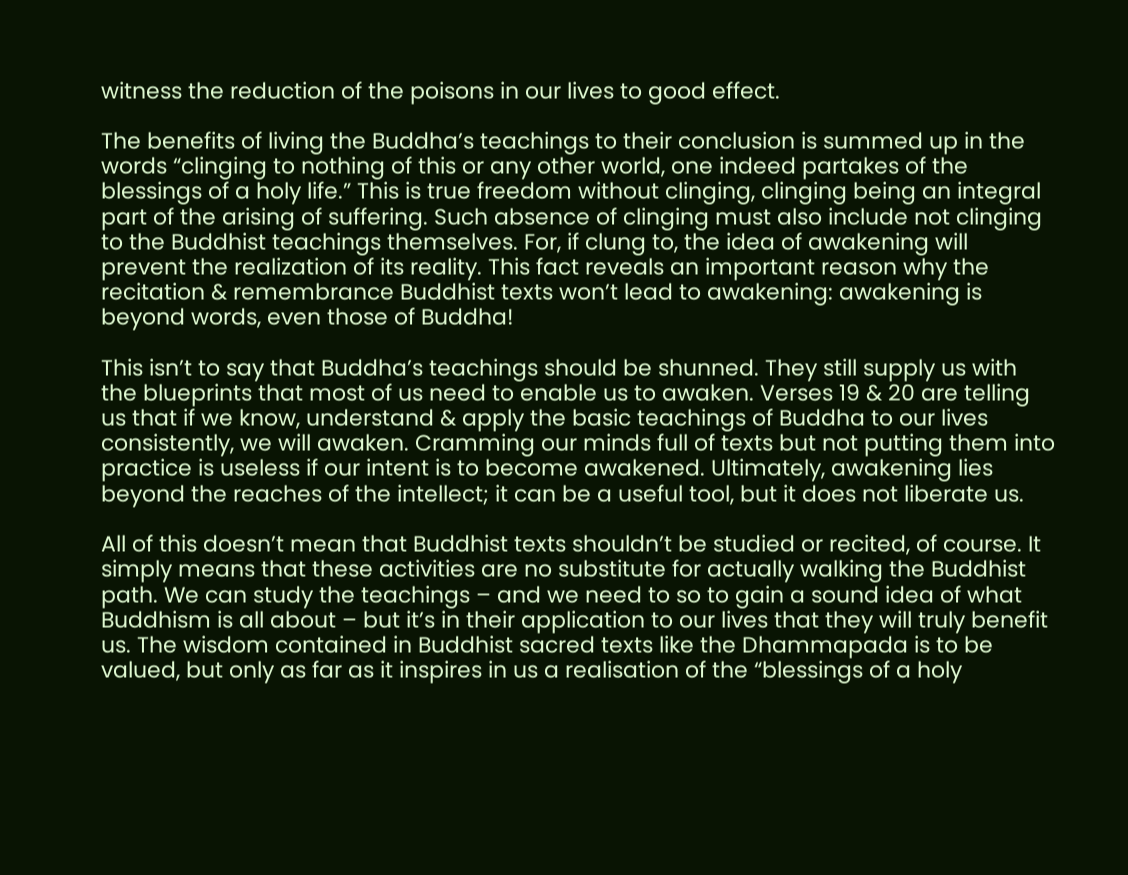witness the reduction of the poisons in our lives to good effect.

The benefits of living the Buddha’s teachings to their conclusion is summed up in the words “clinging to nothing of this or any other world, one indeed partakes of the blessings of a holy life.” This is true freedom without clinging, clinging being an integral part of the arising of suffering. Such absence of clinging must also include not clinging to the Buddhist teachings themselves. For, if clung to, the idea of awakening will prevent the realization of its reality. This fact reveals an important reason why the recitation & remembrance Buddhist texts won’t lead to awakening: awakening is beyond words, even those of Buddha!

This isn’t to say that Buddha’s teachings should be shunned. They still supply us with the blueprints that most of us need to enable us to awaken. Verses 19 & 20 are telling us that if we know, understand & apply the basic teachings of Buddha to our lives consistently, we will awaken. Cramming our minds full of texts but not putting them into practice is useless if our intent is to become awakened. Ultimately, awakening lies beyond the reaches of the intellect; it can be a useful tool, but it does not liberate us.

All of this doesn’t mean that Buddhist texts shouldn’t be studied or recited, of course. It simply means that these activities are no substitute for actually walking the Buddhist path. We can study the teachings – and we need to so to gain a sound idea of what Buddhism is all about – but it’s in their application to our lives that they will truly benefit us. The wisdom contained in Buddhist sacred texts like the Dhammapada is to be valued, but only as far as it inspires in us a realisation of the “blessings of a holy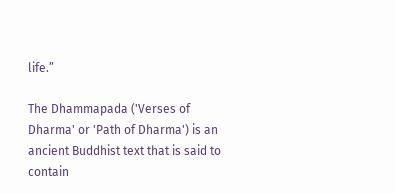life.”

The Dhammapada ('Verses of Dharma' or 'Path of Dharma') is an ancient Buddhist text that is said to contain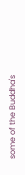some of the Buddha's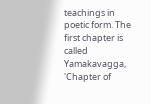teachings in poetic form. The first chapter is called Yamakavagga, 'Chapter of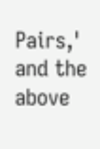Pairs,' and the above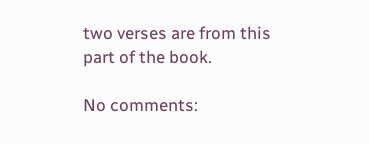two verses are from this part of the book.

No comments: